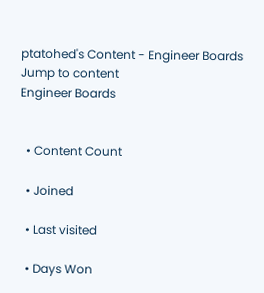ptatohed's Content - Engineer Boards Jump to content
Engineer Boards


  • Content Count

  • Joined

  • Last visited

  • Days Won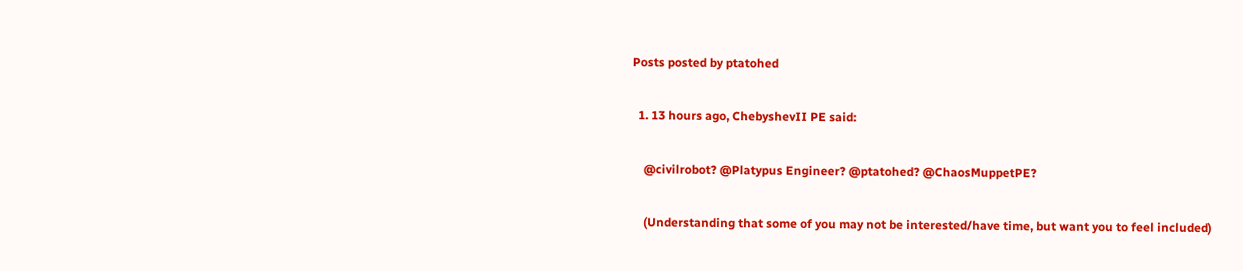Posts posted by ptatohed

  1. 13 hours ago, ChebyshevII PE said:

    @civilrobot? @Platypus Engineer? @ptatohed? @ChaosMuppetPE?

    (Understanding that some of you may not be interested/have time, but want you to feel included)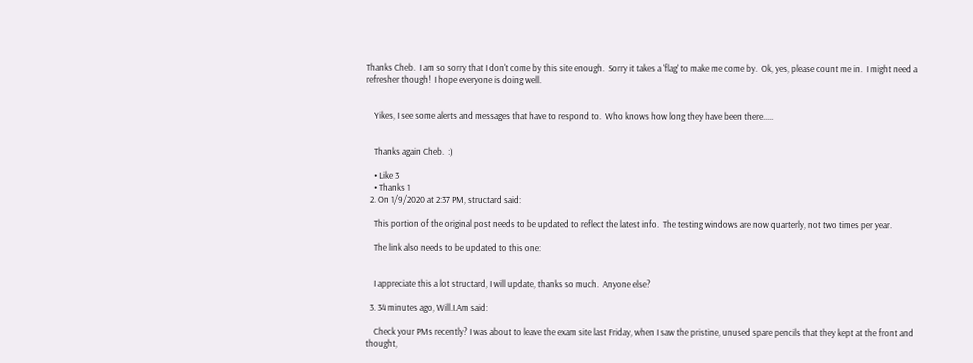Thanks Cheb.  I am so sorry that I don't come by this site enough.  Sorry it takes a 'flag' to make me come by.  Ok, yes, please count me in.  I might need a refresher though!  I hope everyone is doing well.


    Yikes, I see some alerts and messages that have to respond to.  Who knows how long they have been there.....


    Thanks again Cheb.  :)

    • Like 3
    • Thanks 1
  2. On 1/9/2020 at 2:37 PM, structard said:

    This portion of the original post needs to be updated to reflect the latest info.  The testing windows are now quarterly, not two times per year.

    The link also needs to be updated to this one:


    I appreciate this a lot structard, I will update, thanks so much.  Anyone else?

  3. 34 minutes ago, Will.I.Am said:

    Check your PMs recently? I was about to leave the exam site last Friday, when I saw the pristine, unused spare pencils that they kept at the front and thought,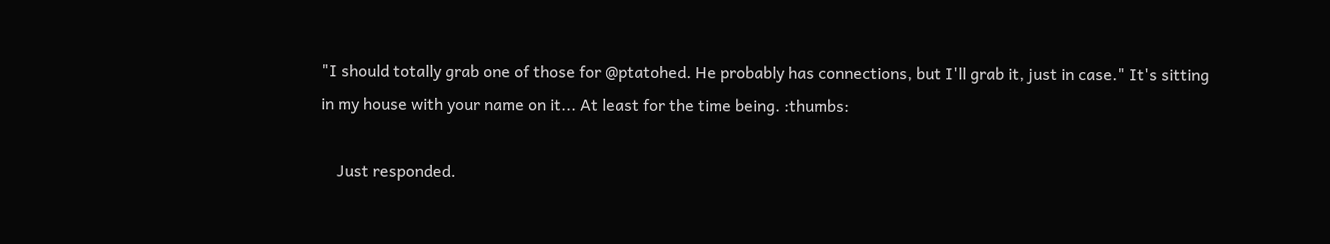"I should totally grab one of those for @ptatohed. He probably has connections, but I'll grab it, just in case." It's sitting in my house with your name on it... At least for the time being. :thumbs:

    Just responded.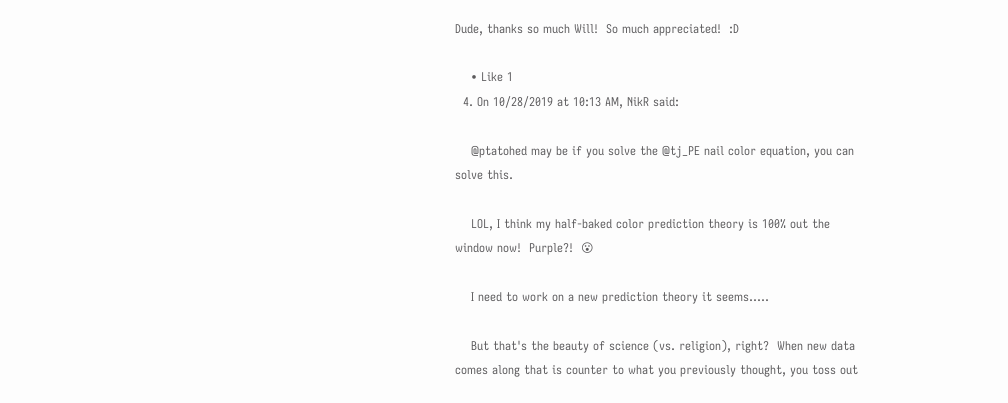Dude, thanks so much Will!  So much appreciated!  :D

    • Like 1
  4. On 10/28/2019 at 10:13 AM, NikR said:

    @ptatohed may be if you solve the @tj_PE nail color equation, you can solve this.

    LOL, I think my half-baked color prediction theory is 100% out the window now!  Purple?!  😮

    I need to work on a new prediction theory it seems.....

    But that's the beauty of science (vs. religion), right?  When new data comes along that is counter to what you previously thought, you toss out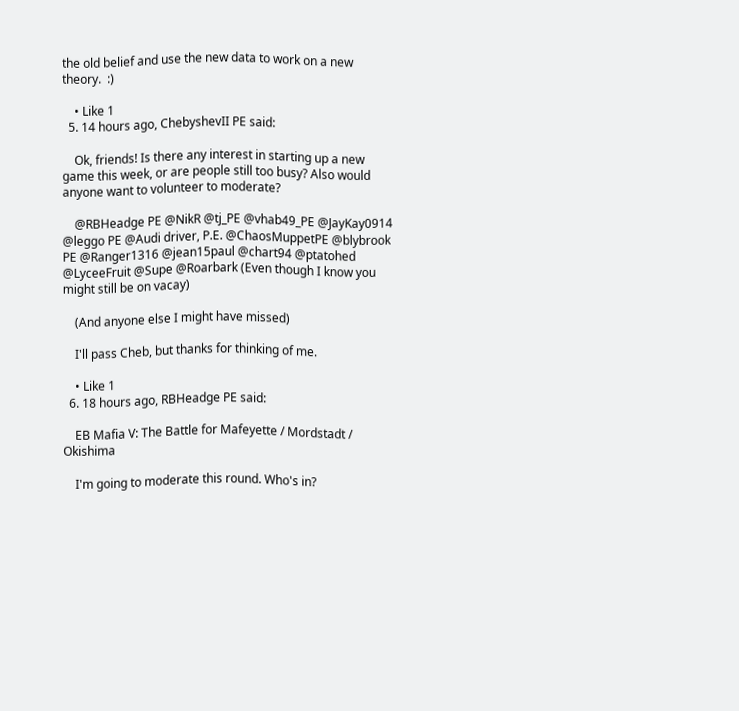the old belief and use the new data to work on a new theory.  :)

    • Like 1
  5. 14 hours ago, ChebyshevII PE said:

    Ok, friends! Is there any interest in starting up a new game this week, or are people still too busy? Also would anyone want to volunteer to moderate?

    @RBHeadge PE @NikR @tj_PE @vhab49_PE @JayKay0914 @leggo PE @Audi driver, P.E. @ChaosMuppetPE @blybrook PE @Ranger1316 @jean15paul @chart94 @ptatohed @LyceeFruit @Supe @Roarbark (Even though I know you might still be on vacay)

    (And anyone else I might have missed)

    I'll pass Cheb, but thanks for thinking of me.

    • Like 1
  6. 18 hours ago, RBHeadge PE said:

    EB Mafia V: The Battle for Mafeyette / Mordstadt / Okishima

    I'm going to moderate this round. Who's in?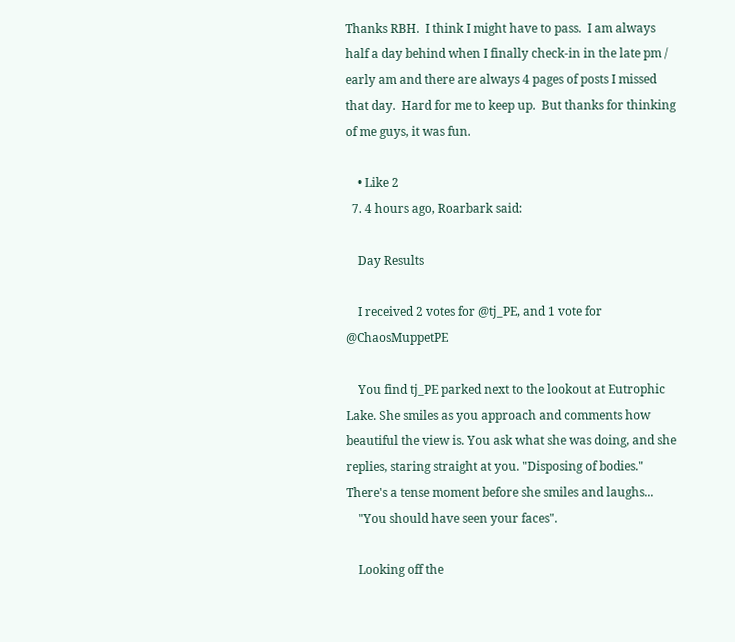Thanks RBH.  I think I might have to pass.  I am always half a day behind when I finally check-in in the late pm / early am and there are always 4 pages of posts I missed that day.  Hard for me to keep up.  But thanks for thinking of me guys, it was fun.

    • Like 2
  7. 4 hours ago, Roarbark said:

    Day Results

    I received 2 votes for @tj_PE, and 1 vote for @ChaosMuppetPE

    You find tj_PE parked next to the lookout at Eutrophic Lake. She smiles as you approach and comments how beautiful the view is. You ask what she was doing, and she replies, staring straight at you. "Disposing of bodies." There's a tense moment before she smiles and laughs...
    "You should have seen your faces".

    Looking off the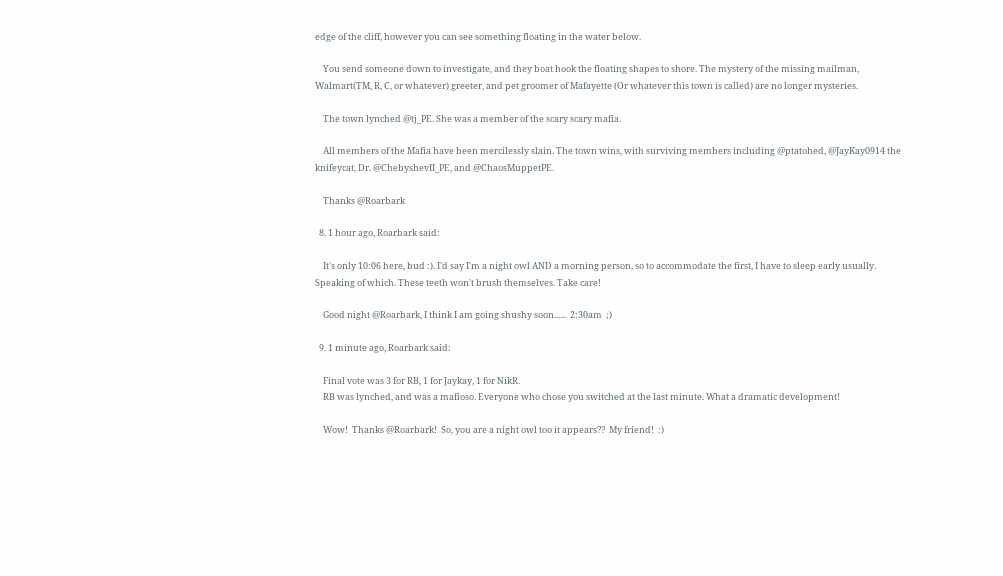edge of the cliff, however you can see something floating in the water below.

    You send someone down to investigate, and they boat hook the floating shapes to shore. The mystery of the missing mailman, Walmart(TM, R, C, or whatever) greeter, and pet groomer of Mafayette (Or whatever this town is called) are no longer mysteries.

    The town lynched @tj_PE. She was a member of the scary scary mafia.

    All members of the Mafia have been mercilessly slain. The town wins, with surviving members including @ptatohed, @JayKay0914 the knifeycat, Dr. @ChebyshevII_PE, and @ChaosMuppetPE.

    Thanks @Roarbark

  8. 1 hour ago, Roarbark said:

    It's only 10:06 here, bud :). I'd say I'm a night owl AND a morning person, so to accommodate the first, I have to sleep early usually. Speaking of which. These teeth won't brush themselves. Take care!

    Good night @Roarbark, I think I am going shushy soon......  2:30am  ;)

  9. 1 minute ago, Roarbark said:

    Final vote was 3 for RB, 1 for Jaykay, 1 for NikR.
    RB was lynched, and was a mafioso. Everyone who chose you switched at the last minute. What a dramatic development!

    Wow!  Thanks @Roarbark!  So, you are a night owl too it appears??  My friend!  :)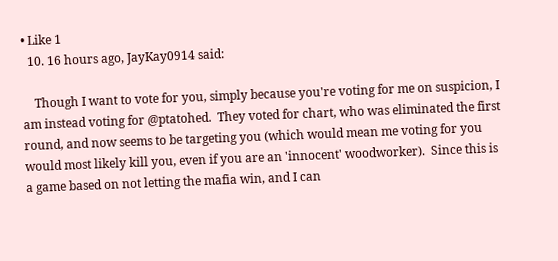• Like 1
  10. 16 hours ago, JayKay0914 said:

    Though I want to vote for you, simply because you're voting for me on suspicion, I am instead voting for @ptatohed.  They voted for chart, who was eliminated the first round, and now seems to be targeting you (which would mean me voting for you would most likely kill you, even if you are an 'innocent' woodworker).  Since this is a game based on not letting the mafia win, and I can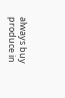always buy produce in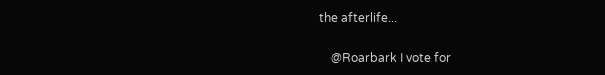the afterlife...

    @Roarbark I vote for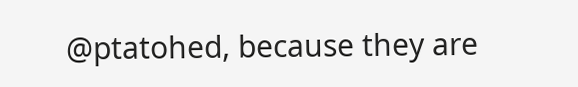@ptatohed, because they are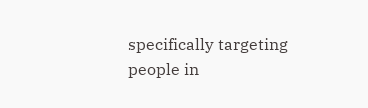specifically targeting people in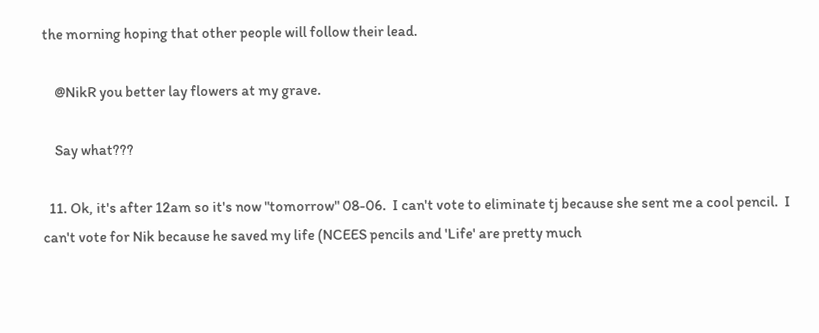the morning hoping that other people will follow their lead.

    @NikR you better lay flowers at my grave.

    Say what???

  11. Ok, it's after 12am so it's now "tomorrow" 08-06.  I can't vote to eliminate tj because she sent me a cool pencil.  I can't vote for Nik because he saved my life (NCEES pencils and 'Life' are pretty much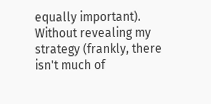equally important).  Without revealing my strategy (frankly, there isn't much of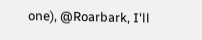one), @Roarbark, I'll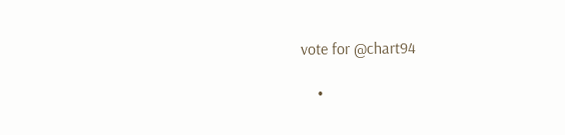vote for @chart94

    •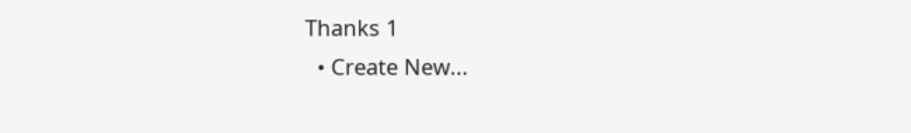Thanks 1
  • Create New...